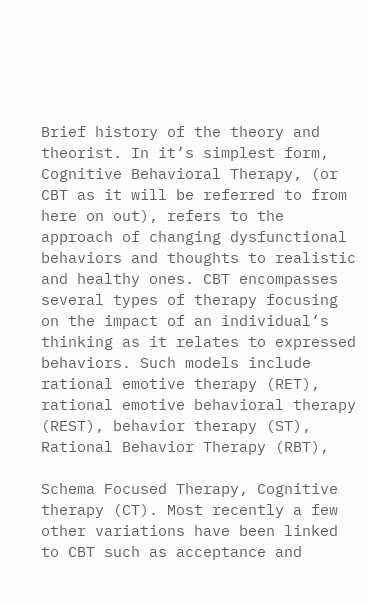Brief history of the theory and theorist. In it’s simplest form, Cognitive Behavioral Therapy, (or CBT as it will be referred to from here on out), refers to the approach of changing dysfunctional behaviors and thoughts to realistic and healthy ones. CBT encompasses several types of therapy focusing on the impact of an individual’s thinking as it relates to expressed behaviors. Such models include rational emotive therapy (RET), rational emotive behavioral therapy (REST), behavior therapy (ST), Rational Behavior Therapy (RBT),

Schema Focused Therapy, Cognitive therapy (CT). Most recently a few other variations have been linked to CBT such as acceptance and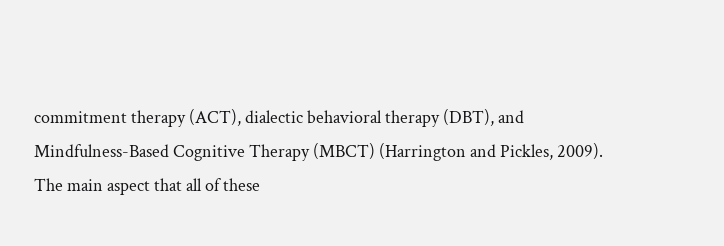commitment therapy (ACT), dialectic behavioral therapy (DBT), and Mindfulness-Based Cognitive Therapy (MBCT) (Harrington and Pickles, 2009). The main aspect that all of these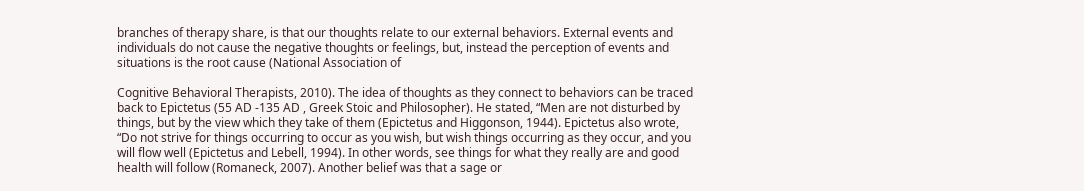branches of therapy share, is that our thoughts relate to our external behaviors. External events and individuals do not cause the negative thoughts or feelings, but, instead the perception of events and situations is the root cause (National Association of

Cognitive Behavioral Therapists, 2010). The idea of thoughts as they connect to behaviors can be traced back to Epictetus (55 AD -135 AD , Greek Stoic and Philosopher). He stated, “Men are not disturbed by things, but by the view which they take of them (Epictetus and Higgonson, 1944). Epictetus also wrote, “Do not strive for things occurring to occur as you wish, but wish things occurring as they occur, and you will flow well (Epictetus and Lebell, 1994). In other words, see things for what they really are and good health will follow (Romaneck, 2007). Another belief was that a sage or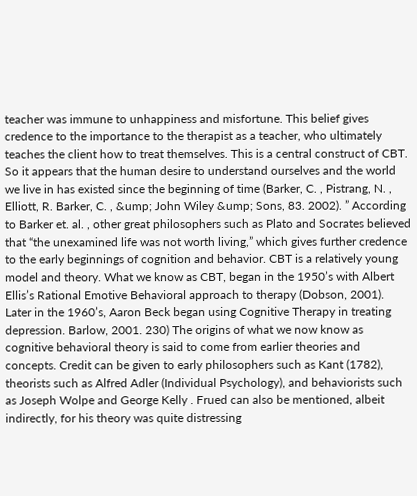teacher was immune to unhappiness and misfortune. This belief gives credence to the importance to the therapist as a teacher, who ultimately teaches the client how to treat themselves. This is a central construct of CBT. So it appears that the human desire to understand ourselves and the world we live in has existed since the beginning of time (Barker, C. , Pistrang, N. , Elliott, R. Barker, C. , &ump; John Wiley &ump; Sons, 83. 2002). ” According to Barker et. al. , other great philosophers such as Plato and Socrates believed that “the unexamined life was not worth living,” which gives further credence to the early beginnings of cognition and behavior. CBT is a relatively young model and theory. What we know as CBT, began in the 1950’s with Albert Ellis’s Rational Emotive Behavioral approach to therapy (Dobson, 2001). Later in the 1960’s, Aaron Beck began using Cognitive Therapy in treating depression. Barlow, 2001. 230) The origins of what we now know as cognitive behavioral theory is said to come from earlier theories and concepts. Credit can be given to early philosophers such as Kant (1782), theorists such as Alfred Adler (Individual Psychology), and behaviorists such as Joseph Wolpe and George Kelly . Frued can also be mentioned, albeit indirectly, for his theory was quite distressing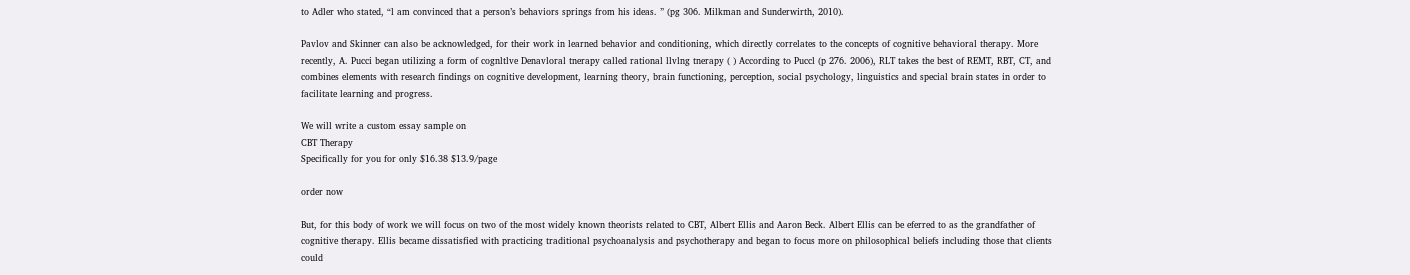to Adler who stated, “l am convinced that a person’s behaviors springs from his ideas. ” (pg 306. Milkman and Sunderwirth, 2010).

Pavlov and Skinner can also be acknowledged, for their work in learned behavior and conditioning, which directly correlates to the concepts of cognitive behavioral therapy. More recently, A. Pucci began utilizing a form of cognltlve Denavloral tnerapy called rational llvlng tnerapy ( ) According to Puccl (p 276. 2006), RLT takes the best of REMT, RBT, CT, and combines elements with research findings on cognitive development, learning theory, brain functioning, perception, social psychology, linguistics and special brain states in order to facilitate learning and progress.

We will write a custom essay sample on
CBT Therapy
Specifically for you for only $16.38 $13.9/page

order now

But, for this body of work we will focus on two of the most widely known theorists related to CBT, Albert Ellis and Aaron Beck. Albert Ellis can be eferred to as the grandfather of cognitive therapy. Ellis became dissatisfied with practicing traditional psychoanalysis and psychotherapy and began to focus more on philosophical beliefs including those that clients could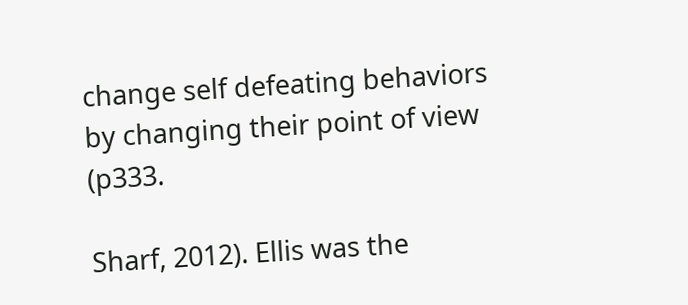change self defeating behaviors by changing their point of view (p333.

Sharf, 2012). Ellis was the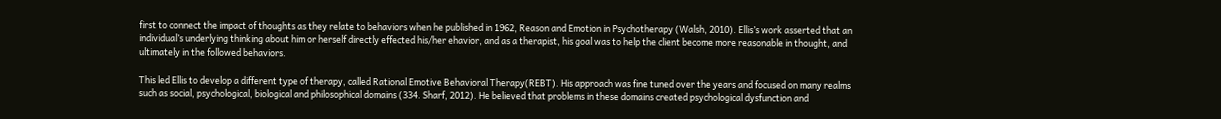first to connect the impact of thoughts as they relate to behaviors when he published in 1962, Reason and Emotion in Psychotherapy (Walsh, 2010). Ellis’s work asserted that an individual’s underlying thinking about him or herself directly effected his/her ehavior, and as a therapist, his goal was to help the client become more reasonable in thought, and ultimately in the followed behaviors.

This led Ellis to develop a different type of therapy, called Rational Emotive Behavioral Therapy(REBT). His approach was fine tuned over the years and focused on many realms such as social, psychological, biological and philosophical domains (334. Sharf, 2012). He believed that problems in these domains created psychological dysfunction and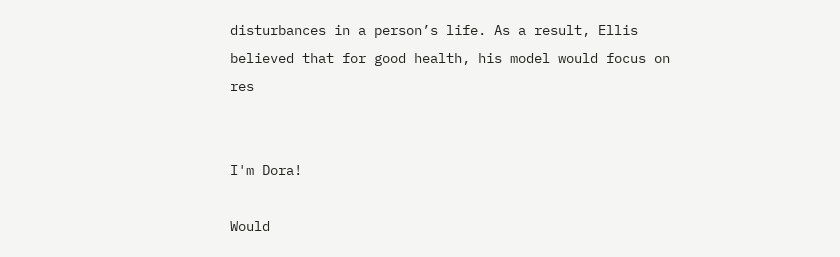disturbances in a person’s life. As a result, Ellis believed that for good health, his model would focus on res


I'm Dora!

Would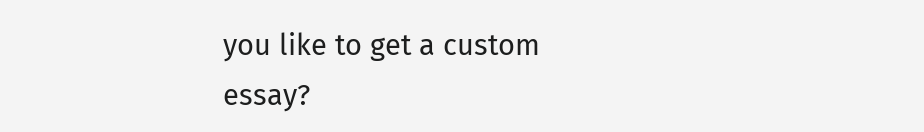you like to get a custom essay?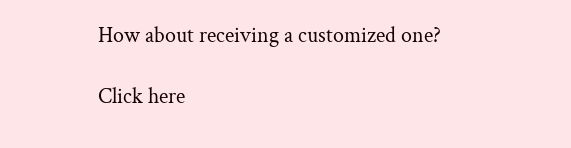How about receiving a customized one?

Click here